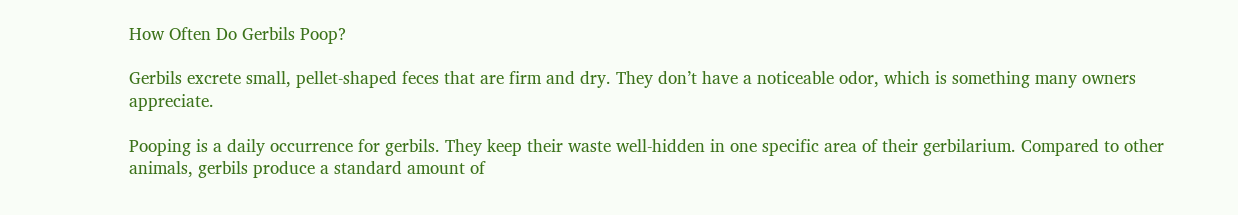How Often Do Gerbils Poop?

Gerbils excrete small, pellet-shaped feces that are firm and dry. They don’t have a noticeable odor, which is something many owners appreciate.

Pooping is a daily occurrence for gerbils. They keep their waste well-hidden in one specific area of their gerbilarium. Compared to other animals, gerbils produce a standard amount of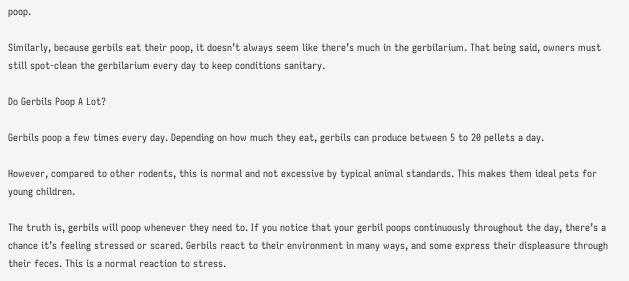poop.

Similarly, because gerbils eat their poop, it doesn’t always seem like there’s much in the gerbilarium. That being said, owners must still spot-clean the gerbilarium every day to keep conditions sanitary.

Do Gerbils Poop A Lot?

Gerbils poop a few times every day. Depending on how much they eat, gerbils can produce between 5 to 20 pellets a day.

However, compared to other rodents, this is normal and not excessive by typical animal standards. This makes them ideal pets for young children.

The truth is, gerbils will poop whenever they need to. If you notice that your gerbil poops continuously throughout the day, there’s a chance it’s feeling stressed or scared. Gerbils react to their environment in many ways, and some express their displeasure through their feces. This is a normal reaction to stress.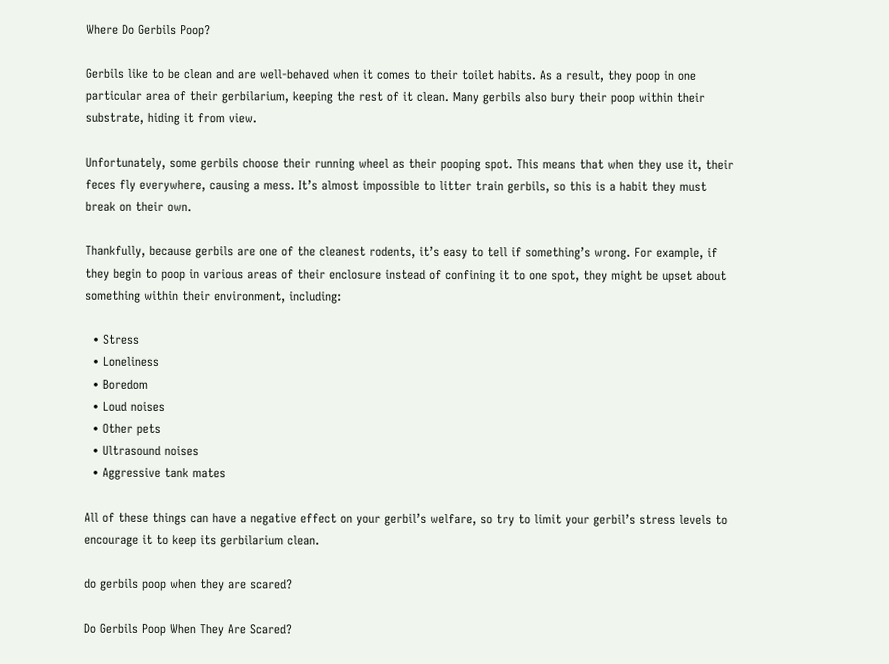Where Do Gerbils Poop?

Gerbils like to be clean and are well-behaved when it comes to their toilet habits. As a result, they poop in one particular area of their gerbilarium, keeping the rest of it clean. Many gerbils also bury their poop within their substrate, hiding it from view.

Unfortunately, some gerbils choose their running wheel as their pooping spot. This means that when they use it, their feces fly everywhere, causing a mess. It’s almost impossible to litter train gerbils, so this is a habit they must break on their own.

Thankfully, because gerbils are one of the cleanest rodents, it’s easy to tell if something’s wrong. For example, if they begin to poop in various areas of their enclosure instead of confining it to one spot, they might be upset about something within their environment, including:

  • Stress
  • Loneliness
  • Boredom
  • Loud noises
  • Other pets
  • Ultrasound noises
  • Aggressive tank mates

All of these things can have a negative effect on your gerbil’s welfare, so try to limit your gerbil’s stress levels to encourage it to keep its gerbilarium clean.

do gerbils poop when they are scared?

Do Gerbils Poop When They Are Scared?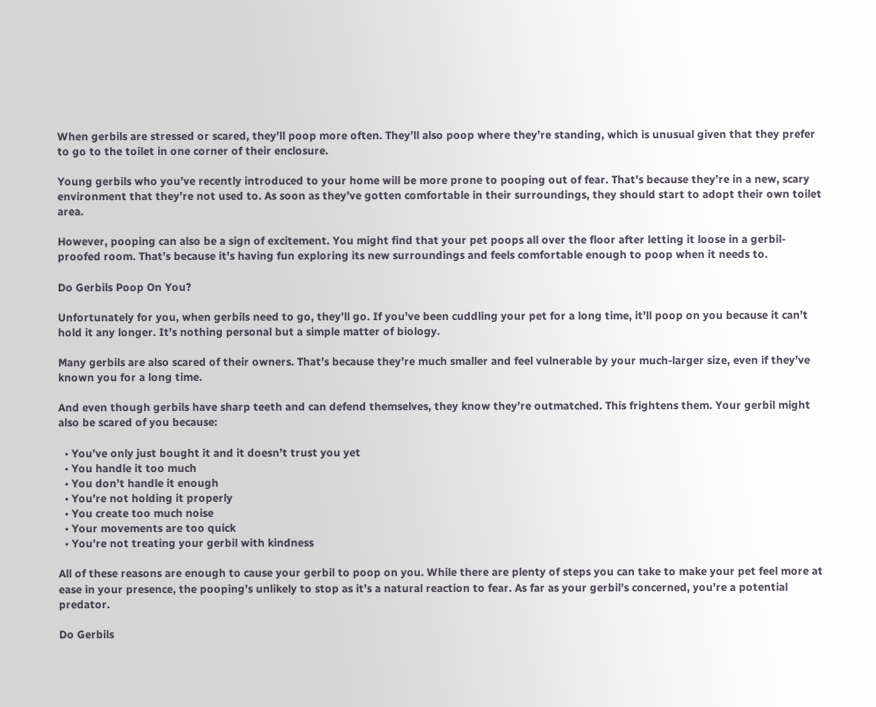When gerbils are stressed or scared, they’ll poop more often. They’ll also poop where they’re standing, which is unusual given that they prefer to go to the toilet in one corner of their enclosure.

Young gerbils who you’ve recently introduced to your home will be more prone to pooping out of fear. That’s because they’re in a new, scary environment that they’re not used to. As soon as they’ve gotten comfortable in their surroundings, they should start to adopt their own toilet area.

However, pooping can also be a sign of excitement. You might find that your pet poops all over the floor after letting it loose in a gerbil-proofed room. That’s because it’s having fun exploring its new surroundings and feels comfortable enough to poop when it needs to.

Do Gerbils Poop On You?

Unfortunately for you, when gerbils need to go, they’ll go. If you’ve been cuddling your pet for a long time, it’ll poop on you because it can’t hold it any longer. It’s nothing personal but a simple matter of biology.

Many gerbils are also scared of their owners. That’s because they’re much smaller and feel vulnerable by your much-larger size, even if they’ve known you for a long time.

And even though gerbils have sharp teeth and can defend themselves, they know they’re outmatched. This frightens them. Your gerbil might also be scared of you because:

  • You’ve only just bought it and it doesn’t trust you yet
  • You handle it too much
  • You don’t handle it enough
  • You’re not holding it properly
  • You create too much noise
  • Your movements are too quick
  • You’re not treating your gerbil with kindness

All of these reasons are enough to cause your gerbil to poop on you. While there are plenty of steps you can take to make your pet feel more at ease in your presence, the pooping’s unlikely to stop as it’s a natural reaction to fear. As far as your gerbil’s concerned, you’re a potential predator.

Do Gerbils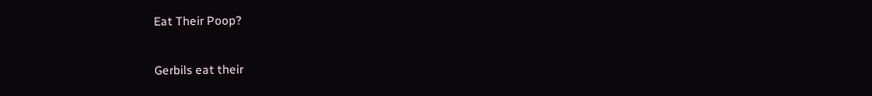Eat Their Poop?

Gerbils eat their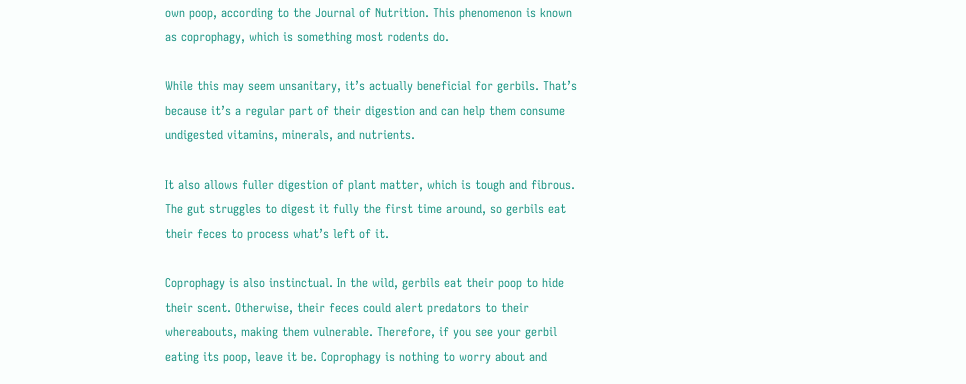own poop, according to the Journal of Nutrition. This phenomenon is known as coprophagy, which is something most rodents do.

While this may seem unsanitary, it’s actually beneficial for gerbils. That’s because it’s a regular part of their digestion and can help them consume undigested vitamins, minerals, and nutrients.

It also allows fuller digestion of plant matter, which is tough and fibrous. The gut struggles to digest it fully the first time around, so gerbils eat their feces to process what’s left of it.

Coprophagy is also instinctual. In the wild, gerbils eat their poop to hide their scent. Otherwise, their feces could alert predators to their whereabouts, making them vulnerable. Therefore, if you see your gerbil eating its poop, leave it be. Coprophagy is nothing to worry about and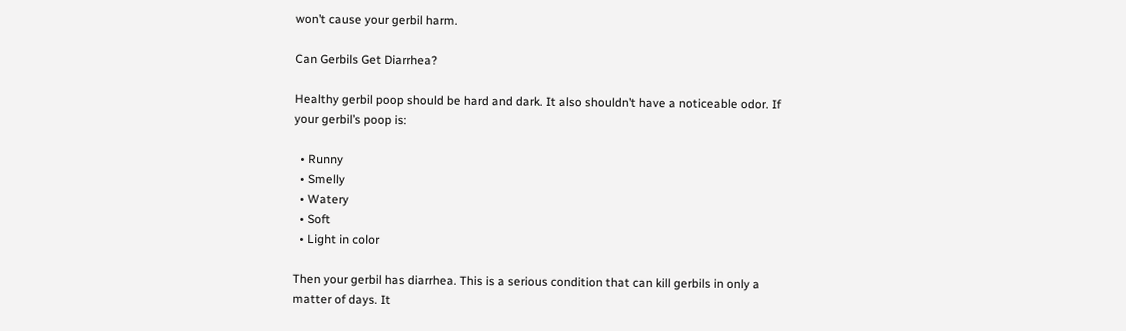won’t cause your gerbil harm.

Can Gerbils Get Diarrhea?

Healthy gerbil poop should be hard and dark. It also shouldn’t have a noticeable odor. If your gerbil’s poop is:

  • Runny
  • Smelly
  • Watery
  • Soft
  • Light in color

Then your gerbil has diarrhea. This is a serious condition that can kill gerbils in only a matter of days. It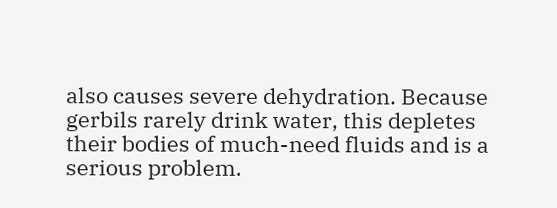also causes severe dehydration. Because gerbils rarely drink water, this depletes their bodies of much-need fluids and is a serious problem.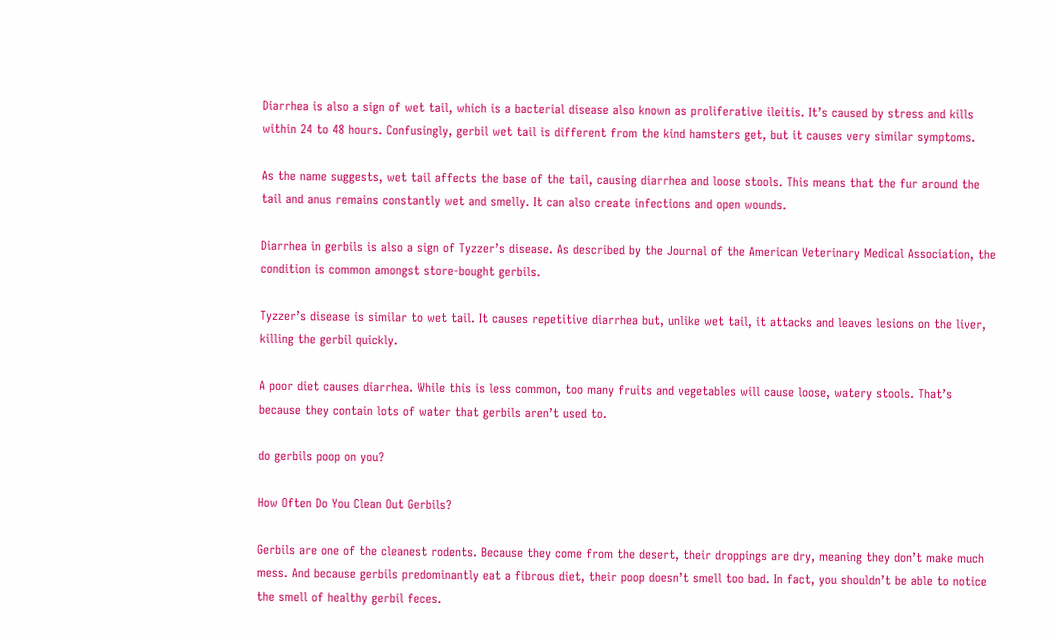Diarrhea is also a sign of wet tail, which is a bacterial disease also known as proliferative ileitis. It’s caused by stress and kills within 24 to 48 hours. Confusingly, gerbil wet tail is different from the kind hamsters get, but it causes very similar symptoms.

As the name suggests, wet tail affects the base of the tail, causing diarrhea and loose stools. This means that the fur around the tail and anus remains constantly wet and smelly. It can also create infections and open wounds.

Diarrhea in gerbils is also a sign of Tyzzer’s disease. As described by the Journal of the American Veterinary Medical Association, the condition is common amongst store-bought gerbils.

Tyzzer’s disease is similar to wet tail. It causes repetitive diarrhea but, unlike wet tail, it attacks and leaves lesions on the liver, killing the gerbil quickly.

A poor diet causes diarrhea. While this is less common, too many fruits and vegetables will cause loose, watery stools. That’s because they contain lots of water that gerbils aren’t used to.

do gerbils poop on you?

How Often Do You Clean Out Gerbils?

Gerbils are one of the cleanest rodents. Because they come from the desert, their droppings are dry, meaning they don’t make much mess. And because gerbils predominantly eat a fibrous diet, their poop doesn’t smell too bad. In fact, you shouldn’t be able to notice the smell of healthy gerbil feces.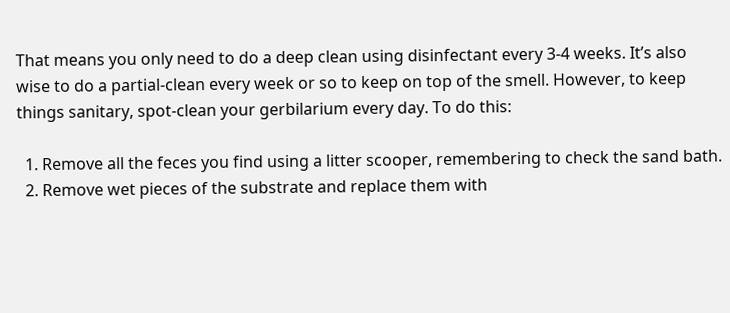That means you only need to do a deep clean using disinfectant every 3-4 weeks. It’s also wise to do a partial-clean every week or so to keep on top of the smell. However, to keep things sanitary, spot-clean your gerbilarium every day. To do this:

  1. Remove all the feces you find using a litter scooper, remembering to check the sand bath.
  2. Remove wet pieces of the substrate and replace them with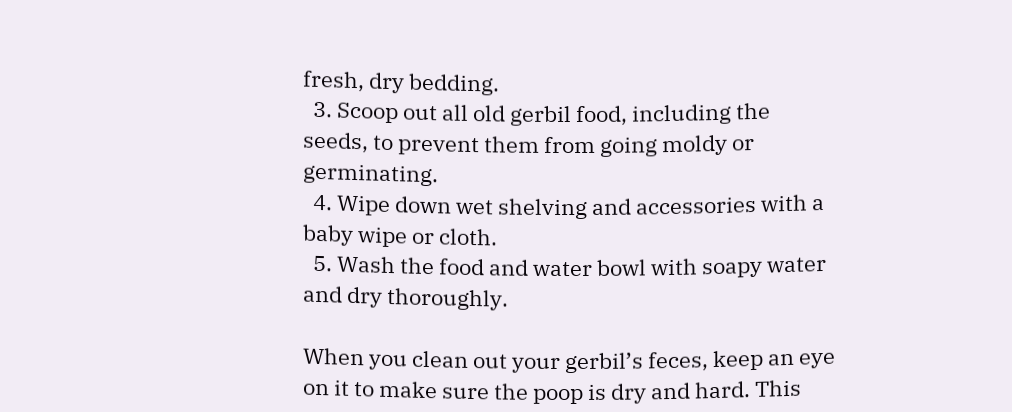fresh, dry bedding.
  3. Scoop out all old gerbil food, including the seeds, to prevent them from going moldy or germinating.
  4. Wipe down wet shelving and accessories with a baby wipe or cloth.
  5. Wash the food and water bowl with soapy water and dry thoroughly.

When you clean out your gerbil’s feces, keep an eye on it to make sure the poop is dry and hard. This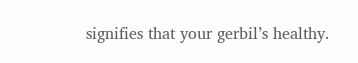signifies that your gerbil’s healthy.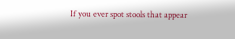If you ever spot stools that appear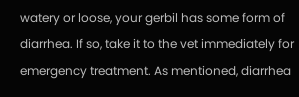watery or loose, your gerbil has some form of diarrhea. If so, take it to the vet immediately for emergency treatment. As mentioned, diarrhea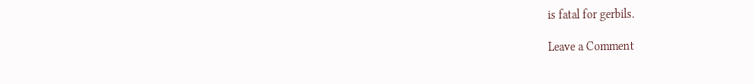is fatal for gerbils.

Leave a Comment